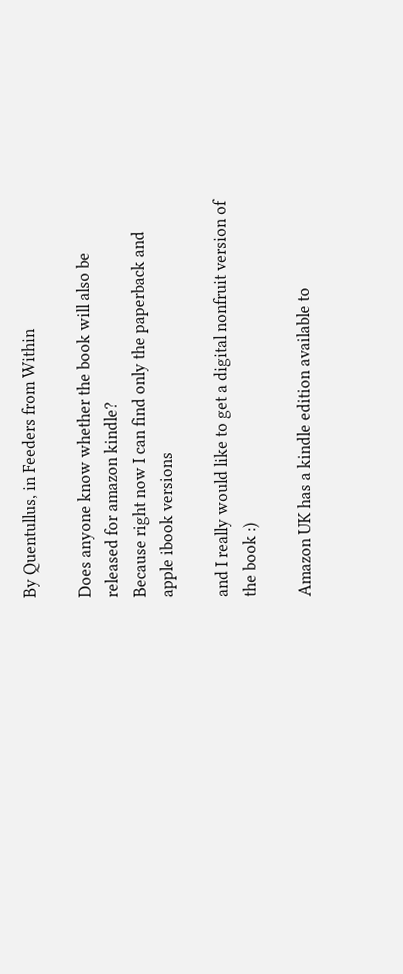By Quentullus, in Feeders from Within

Does anyone know whether the book will also be released for amazon kindle?
Because right now I can find only the paperback and apple ibook versions

and I really would like to get a digital nonfruit version of the book :)

Amazon UK has a kindle edition available to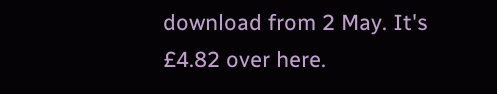download from 2 May. It's £4.82 over here.